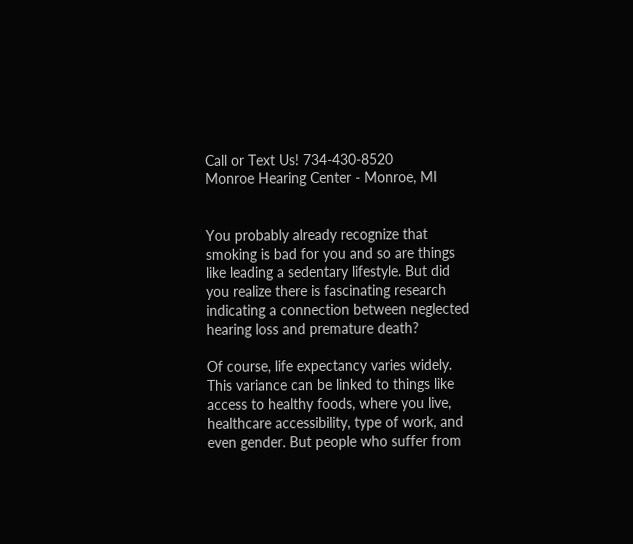Call or Text Us! 734-430-8520
Monroe Hearing Center - Monroe, MI


You probably already recognize that smoking is bad for you and so are things like leading a sedentary lifestyle. But did you realize there is fascinating research indicating a connection between neglected hearing loss and premature death?

Of course, life expectancy varies widely. This variance can be linked to things like access to healthy foods, where you live, healthcare accessibility, type of work, and even gender. But people who suffer from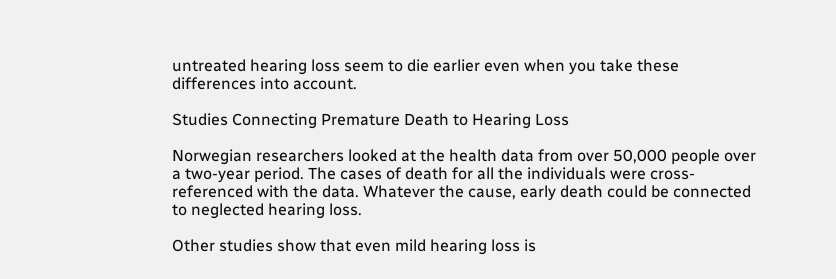untreated hearing loss seem to die earlier even when you take these differences into account.

Studies Connecting Premature Death to Hearing Loss

Norwegian researchers looked at the health data from over 50,000 people over a two-year period. The cases of death for all the individuals were cross-referenced with the data. Whatever the cause, early death could be connected to neglected hearing loss.

Other studies show that even mild hearing loss is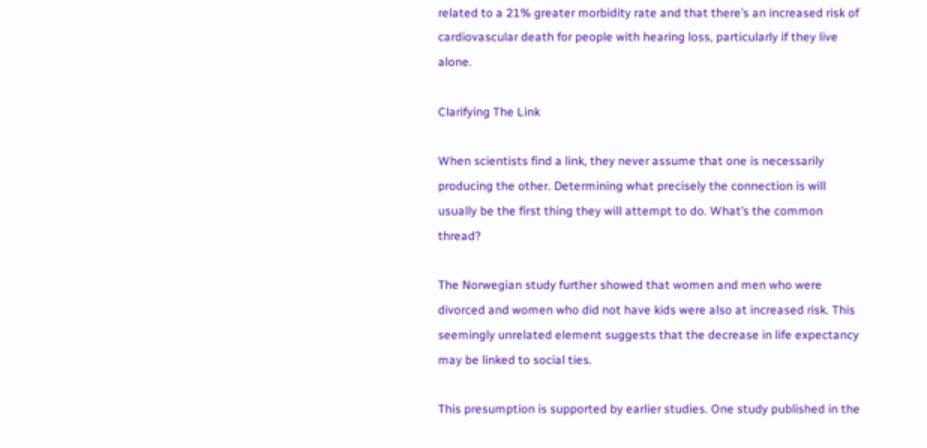related to a 21% greater morbidity rate and that there’s an increased risk of cardiovascular death for people with hearing loss, particularly if they live alone.

Clarifying The Link

When scientists find a link, they never assume that one is necessarily producing the other. Determining what precisely the connection is will usually be the first thing they will attempt to do. What’s the common thread?

The Norwegian study further showed that women and men who were divorced and women who did not have kids were also at increased risk. This seemingly unrelated element suggests that the decrease in life expectancy may be linked to social ties.

This presumption is supported by earlier studies. One study published in the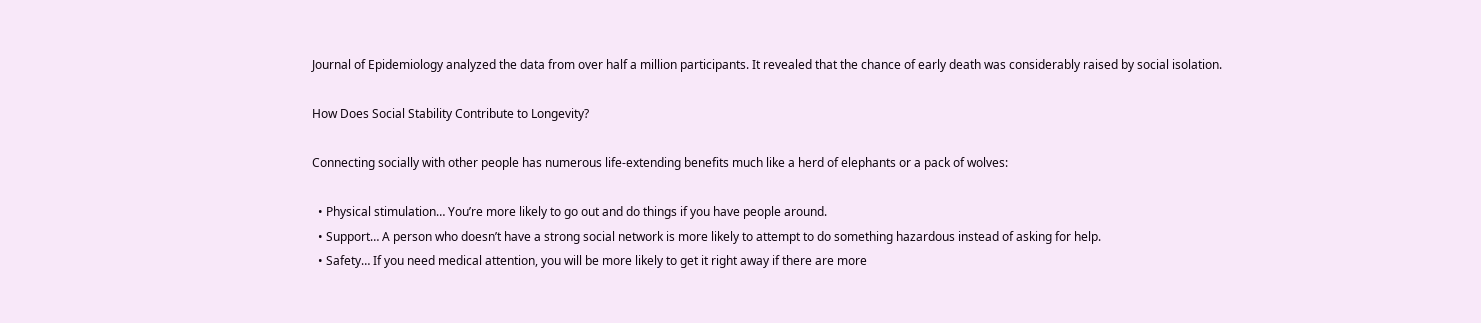Journal of Epidemiology analyzed the data from over half a million participants. It revealed that the chance of early death was considerably raised by social isolation.

How Does Social Stability Contribute to Longevity?

Connecting socially with other people has numerous life-extending benefits much like a herd of elephants or a pack of wolves:

  • Physical stimulation… You’re more likely to go out and do things if you have people around.
  • Support… A person who doesn’t have a strong social network is more likely to attempt to do something hazardous instead of asking for help.
  • Safety… If you need medical attention, you will be more likely to get it right away if there are more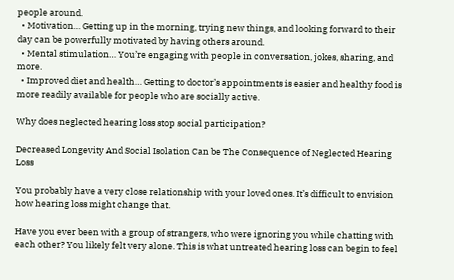people around.
  • Motivation… Getting up in the morning, trying new things, and looking forward to their day can be powerfully motivated by having others around.
  • Mental stimulation… You’re engaging with people in conversation, jokes, sharing, and more.
  • Improved diet and health… Getting to doctor’s appointments is easier and healthy food is more readily available for people who are socially active.

Why does neglected hearing loss stop social participation?

Decreased Longevity And Social Isolation Can be The Consequence of Neglected Hearing Loss

You probably have a very close relationship with your loved ones. It’s difficult to envision how hearing loss might change that.

Have you ever been with a group of strangers, who were ignoring you while chatting with each other? You likely felt very alone. This is what untreated hearing loss can begin to feel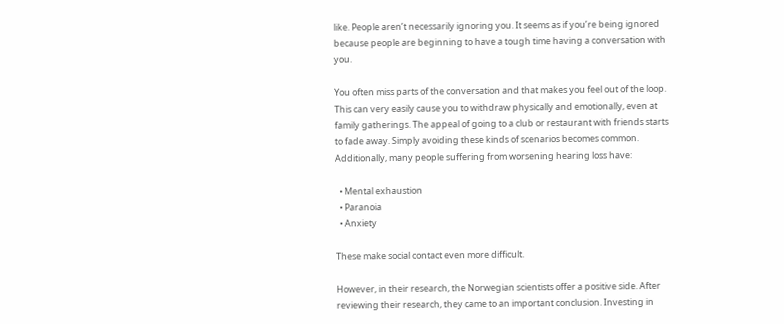like. People aren’t necessarily ignoring you. It seems as if you’re being ignored because people are beginning to have a tough time having a conversation with you.

You often miss parts of the conversation and that makes you feel out of the loop. This can very easily cause you to withdraw physically and emotionally, even at family gatherings. The appeal of going to a club or restaurant with friends starts to fade away. Simply avoiding these kinds of scenarios becomes common. Additionally, many people suffering from worsening hearing loss have:

  • Mental exhaustion
  • Paranoia
  • Anxiety

These make social contact even more difficult.

However, in their research, the Norwegian scientists offer a positive side. After reviewing their research, they came to an important conclusion. Investing in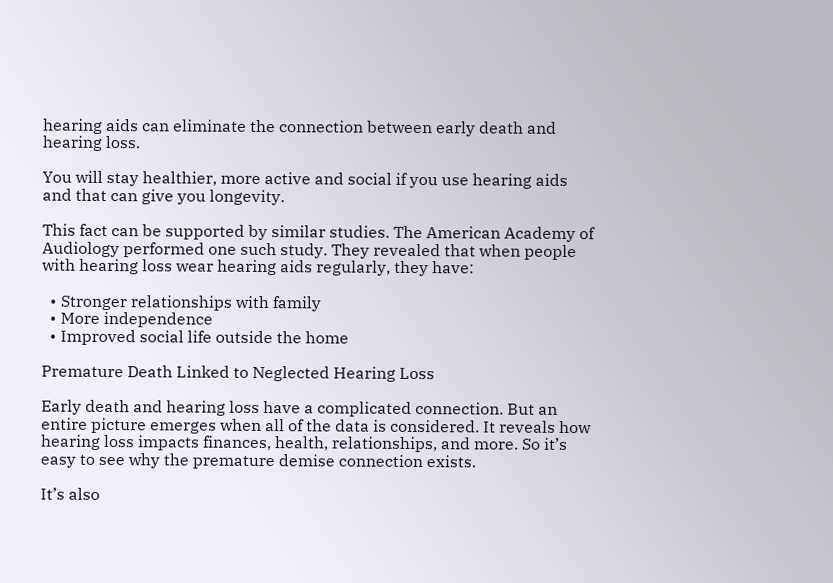hearing aids can eliminate the connection between early death and hearing loss.

You will stay healthier, more active and social if you use hearing aids and that can give you longevity.

This fact can be supported by similar studies. The American Academy of Audiology performed one such study. They revealed that when people with hearing loss wear hearing aids regularly, they have:

  • Stronger relationships with family
  • More independence
  • Improved social life outside the home

Premature Death Linked to Neglected Hearing Loss

Early death and hearing loss have a complicated connection. But an entire picture emerges when all of the data is considered. It reveals how hearing loss impacts finances, health, relationships, and more. So it’s easy to see why the premature demise connection exists.

It’s also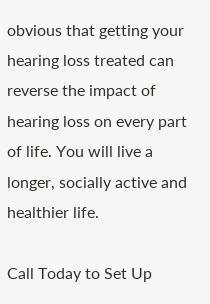obvious that getting your hearing loss treated can reverse the impact of hearing loss on every part of life. You will live a longer, socially active and healthier life.

Call Today to Set Up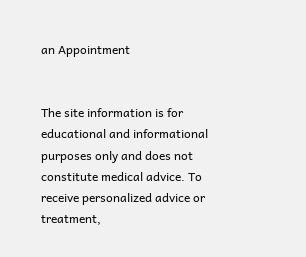an Appointment


The site information is for educational and informational purposes only and does not constitute medical advice. To receive personalized advice or treatment,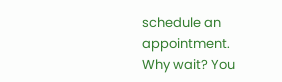schedule an appointment.
Why wait? You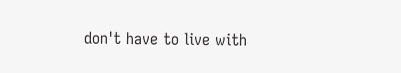don't have to live with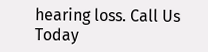hearing loss. Call Us Today